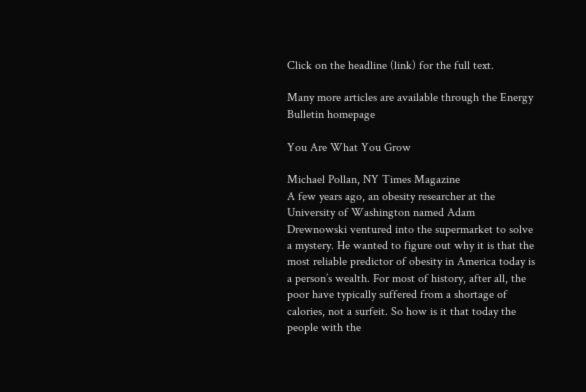Click on the headline (link) for the full text.

Many more articles are available through the Energy Bulletin homepage

You Are What You Grow

Michael Pollan, NY Times Magazine
A few years ago, an obesity researcher at the University of Washington named Adam Drewnowski ventured into the supermarket to solve a mystery. He wanted to figure out why it is that the most reliable predictor of obesity in America today is a person’s wealth. For most of history, after all, the poor have typically suffered from a shortage of calories, not a surfeit. So how is it that today the people with the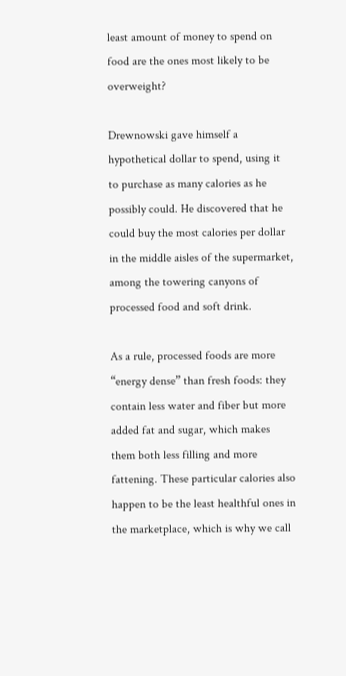least amount of money to spend on food are the ones most likely to be overweight?

Drewnowski gave himself a hypothetical dollar to spend, using it to purchase as many calories as he possibly could. He discovered that he could buy the most calories per dollar in the middle aisles of the supermarket, among the towering canyons of processed food and soft drink.

As a rule, processed foods are more “energy dense” than fresh foods: they contain less water and fiber but more added fat and sugar, which makes them both less filling and more fattening. These particular calories also happen to be the least healthful ones in the marketplace, which is why we call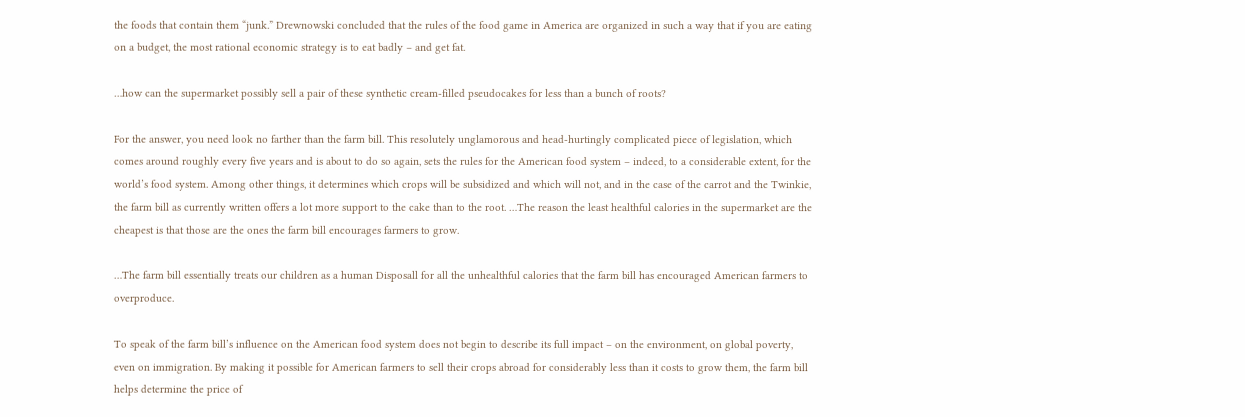the foods that contain them “junk.” Drewnowski concluded that the rules of the food game in America are organized in such a way that if you are eating on a budget, the most rational economic strategy is to eat badly – and get fat.

…how can the supermarket possibly sell a pair of these synthetic cream-filled pseudocakes for less than a bunch of roots?

For the answer, you need look no farther than the farm bill. This resolutely unglamorous and head-hurtingly complicated piece of legislation, which comes around roughly every five years and is about to do so again, sets the rules for the American food system – indeed, to a considerable extent, for the world’s food system. Among other things, it determines which crops will be subsidized and which will not, and in the case of the carrot and the Twinkie, the farm bill as currently written offers a lot more support to the cake than to the root. …The reason the least healthful calories in the supermarket are the cheapest is that those are the ones the farm bill encourages farmers to grow.

…The farm bill essentially treats our children as a human Disposall for all the unhealthful calories that the farm bill has encouraged American farmers to overproduce.

To speak of the farm bill’s influence on the American food system does not begin to describe its full impact – on the environment, on global poverty, even on immigration. By making it possible for American farmers to sell their crops abroad for considerably less than it costs to grow them, the farm bill helps determine the price of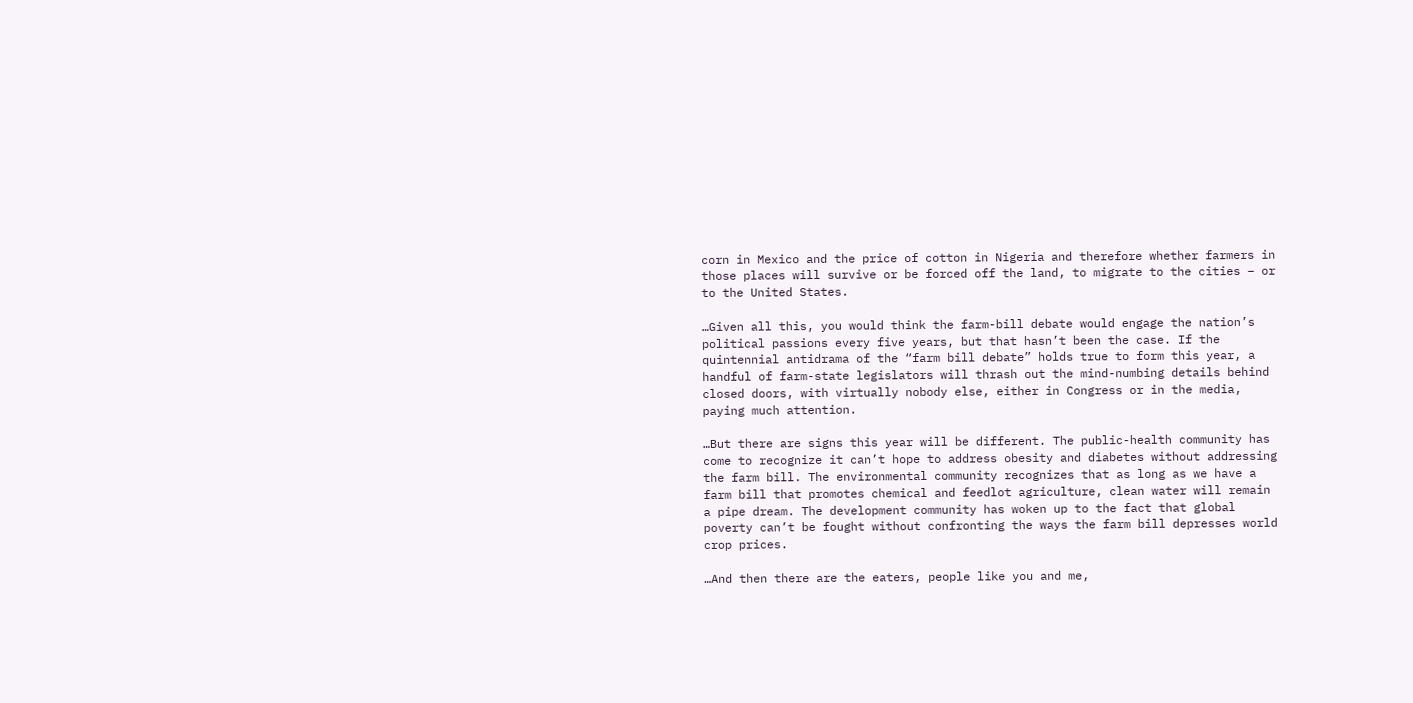corn in Mexico and the price of cotton in Nigeria and therefore whether farmers in those places will survive or be forced off the land, to migrate to the cities – or to the United States.

…Given all this, you would think the farm-bill debate would engage the nation’s political passions every five years, but that hasn’t been the case. If the quintennial antidrama of the “farm bill debate” holds true to form this year, a handful of farm-state legislators will thrash out the mind-numbing details behind closed doors, with virtually nobody else, either in Congress or in the media, paying much attention.

…But there are signs this year will be different. The public-health community has come to recognize it can’t hope to address obesity and diabetes without addressing the farm bill. The environmental community recognizes that as long as we have a farm bill that promotes chemical and feedlot agriculture, clean water will remain a pipe dream. The development community has woken up to the fact that global poverty can’t be fought without confronting the ways the farm bill depresses world crop prices.

…And then there are the eaters, people like you and me,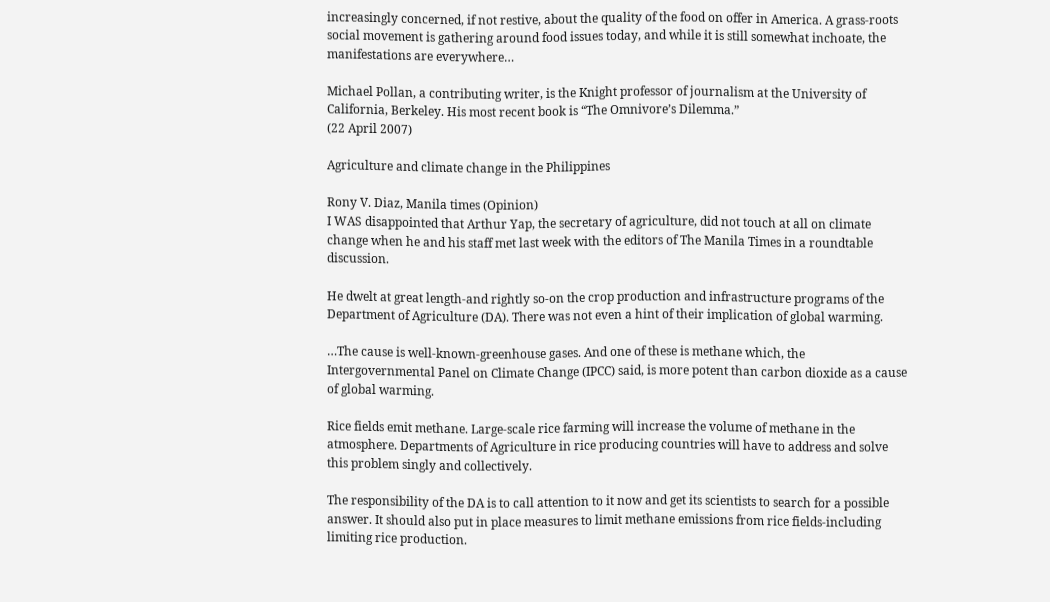increasingly concerned, if not restive, about the quality of the food on offer in America. A grass-roots social movement is gathering around food issues today, and while it is still somewhat inchoate, the manifestations are everywhere…

Michael Pollan, a contributing writer, is the Knight professor of journalism at the University of California, Berkeley. His most recent book is “The Omnivore’s Dilemma.”
(22 April 2007)

Agriculture and climate change in the Philippines

Rony V. Diaz, Manila times (Opinion)
I WAS disappointed that Arthur Yap, the secretary of agriculture, did not touch at all on climate change when he and his staff met last week with the editors of The Manila Times in a roundtable discussion.

He dwelt at great length-and rightly so-on the crop production and infrastructure programs of the Department of Agriculture (DA). There was not even a hint of their implication of global warming.

…The cause is well-known-greenhouse gases. And one of these is methane which, the Intergovernmental Panel on Climate Change (IPCC) said, is more potent than carbon dioxide as a cause of global warming.

Rice fields emit methane. Large-scale rice farming will increase the volume of methane in the atmosphere. Departments of Agriculture in rice producing countries will have to address and solve this problem singly and collectively.

The responsibility of the DA is to call attention to it now and get its scientists to search for a possible answer. It should also put in place measures to limit methane emissions from rice fields-including limiting rice production.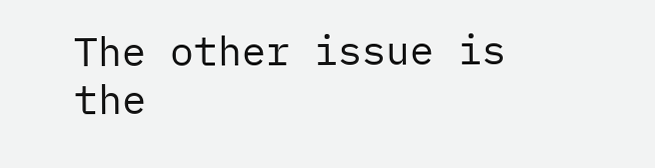The other issue is the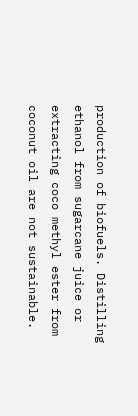production of biofuels. Distilling ethanol from sugarcane juice or extracting coco methyl ester from coconut oil are not sustainable.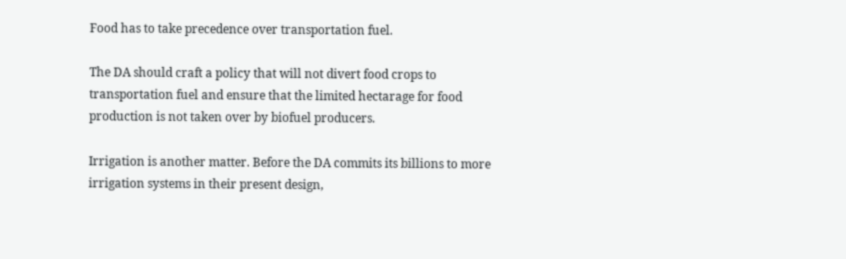Food has to take precedence over transportation fuel.

The DA should craft a policy that will not divert food crops to transportation fuel and ensure that the limited hectarage for food production is not taken over by biofuel producers.

Irrigation is another matter. Before the DA commits its billions to more irrigation systems in their present design,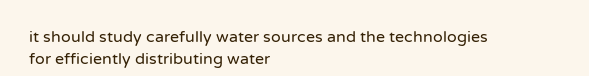it should study carefully water sources and the technologies for efficiently distributing water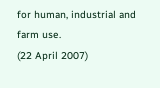for human, industrial and farm use.
(22 April 2007)